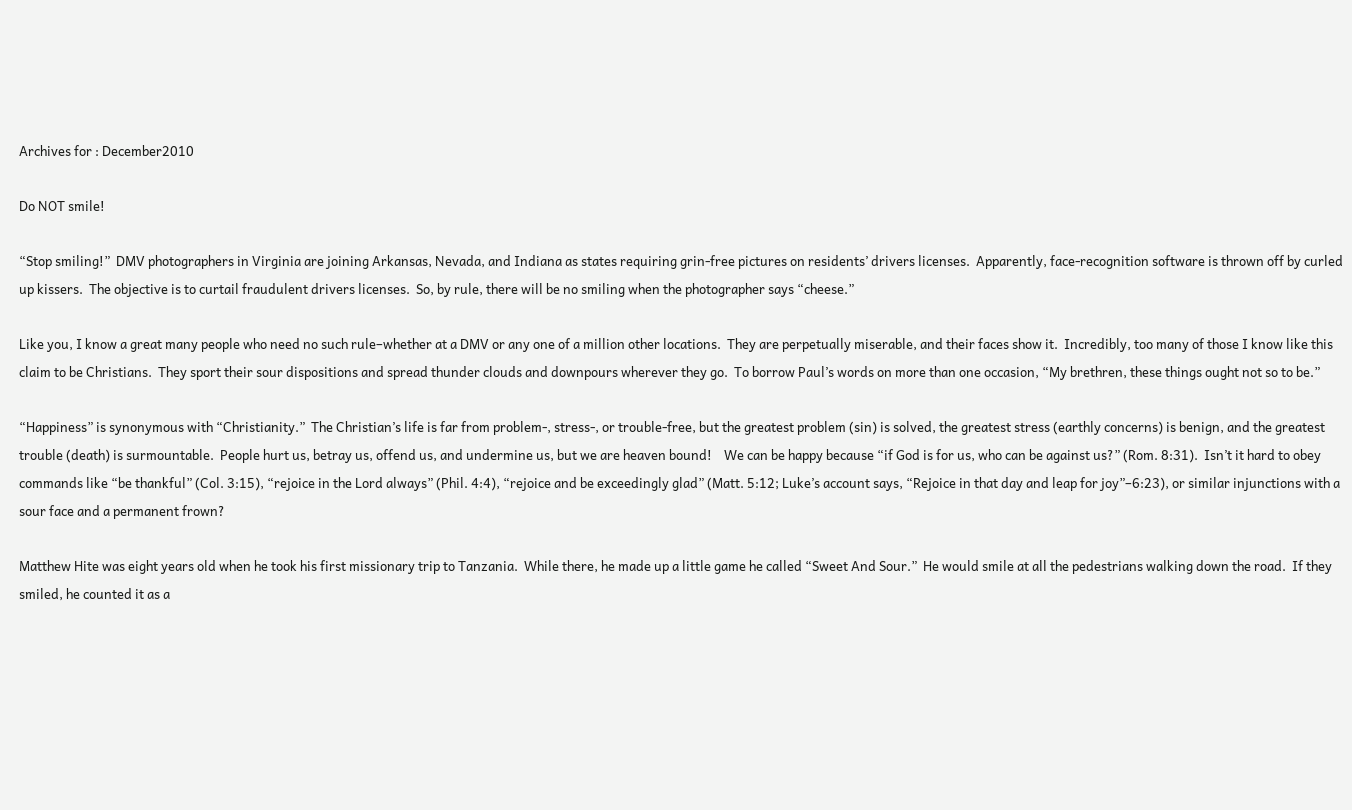Archives for : December2010

Do NOT smile!

“Stop smiling!”  DMV photographers in Virginia are joining Arkansas, Nevada, and Indiana as states requiring grin-free pictures on residents’ drivers licenses.  Apparently, face-recognition software is thrown off by curled up kissers.  The objective is to curtail fraudulent drivers licenses.  So, by rule, there will be no smiling when the photographer says “cheese.”

Like you, I know a great many people who need no such rule–whether at a DMV or any one of a million other locations.  They are perpetually miserable, and their faces show it.  Incredibly, too many of those I know like this claim to be Christians.  They sport their sour dispositions and spread thunder clouds and downpours wherever they go.  To borrow Paul’s words on more than one occasion, “My brethren, these things ought not so to be.”

“Happiness” is synonymous with “Christianity.”  The Christian’s life is far from problem-, stress-, or trouble-free, but the greatest problem (sin) is solved, the greatest stress (earthly concerns) is benign, and the greatest trouble (death) is surmountable.  People hurt us, betray us, offend us, and undermine us, but we are heaven bound!    We can be happy because “if God is for us, who can be against us?” (Rom. 8:31).  Isn’t it hard to obey commands like “be thankful” (Col. 3:15), “rejoice in the Lord always” (Phil. 4:4), “rejoice and be exceedingly glad” (Matt. 5:12; Luke’s account says, “Rejoice in that day and leap for joy”–6:23), or similar injunctions with a sour face and a permanent frown?

Matthew Hite was eight years old when he took his first missionary trip to Tanzania.  While there, he made up a little game he called “Sweet And Sour.”  He would smile at all the pedestrians walking down the road.  If they smiled, he counted it as a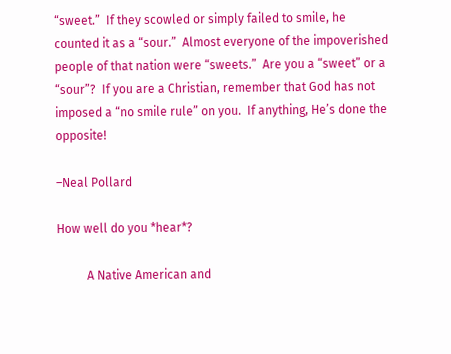“sweet.”  If they scowled or simply failed to smile, he counted it as a “sour.”  Almost everyone of the impoverished people of that nation were “sweets.”  Are you a “sweet” or a “sour”?  If you are a Christian, remember that God has not imposed a “no smile rule” on you.  If anything, He’s done the opposite!

–Neal Pollard

How well do you *hear*?

          A Native American and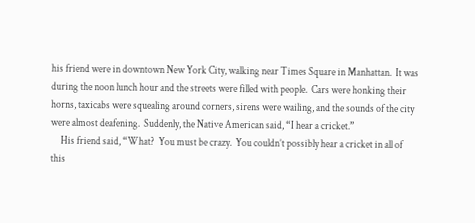his friend were in downtown New York City, walking near Times Square in Manhattan.  It was during the noon lunch hour and the streets were filled with people.  Cars were honking their horns, taxicabs were squealing around corners, sirens were wailing, and the sounds of the city were almost deafening.  Suddenly, the Native American said, “I hear a cricket.”
     His friend said, “What?  You must be crazy.  You couldn’t possibly hear a cricket in all of this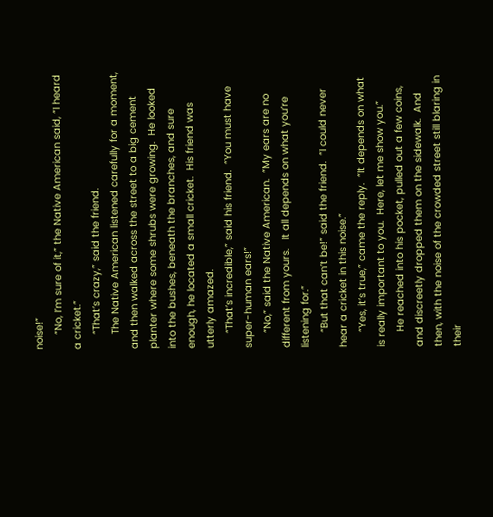noise!”
     “No, I’m sure of it,” the Native American said, “I heard a cricket.”
     “That’s crazy,” said the friend.
     The Native American listened carefully for a moment, and then walked across the street to a big cement planter where some shrubs were growing.  He looked into the bushes, beneath the branches, and sure enough, he located a small cricket.  His friend was utterly amazed.
     “That’s incredible,” said his friend.  “You must have super-human ears!”
     “No,” said the Native American.  “My ears are no different from yours.   It all depends on what you’re listening for.”
     “But that can’t be!” said the friend.  “I could never hear a cricket in this noise.”
     “Yes, it’s true,” came the reply.  “It depends on what is really important to you.  Here, let me show you.”
     He reached into his pocket, pulled out a few coins, and discreetly dropped them on the sidewalk.  And then, with the noise of the crowded street still blaring in their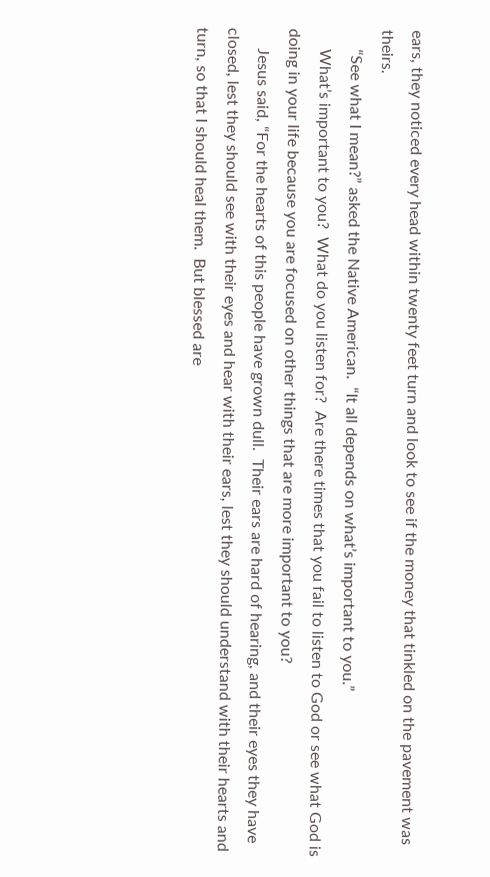ears, they noticed every head within twenty feet turn and look to see if the money that tinkled on the pavement was theirs.
     “See what I mean?” asked the Native American.  “It all depends on what’s important to you.”
     What’s important to you?  What do you listen for?  Are there times that you fail to listen to God or see what God is doing in your life because you are focused on other things that are more important to you?
     Jesus said, “For the hearts of this people have grown dull.  Their ears are hard of hearing, and their eyes they have closed, lest they should see with their eyes and hear with their ears, lest they should understand with their hearts and turn, so that I should heal them.  But blessed are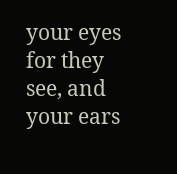your eyes for they see, and your ears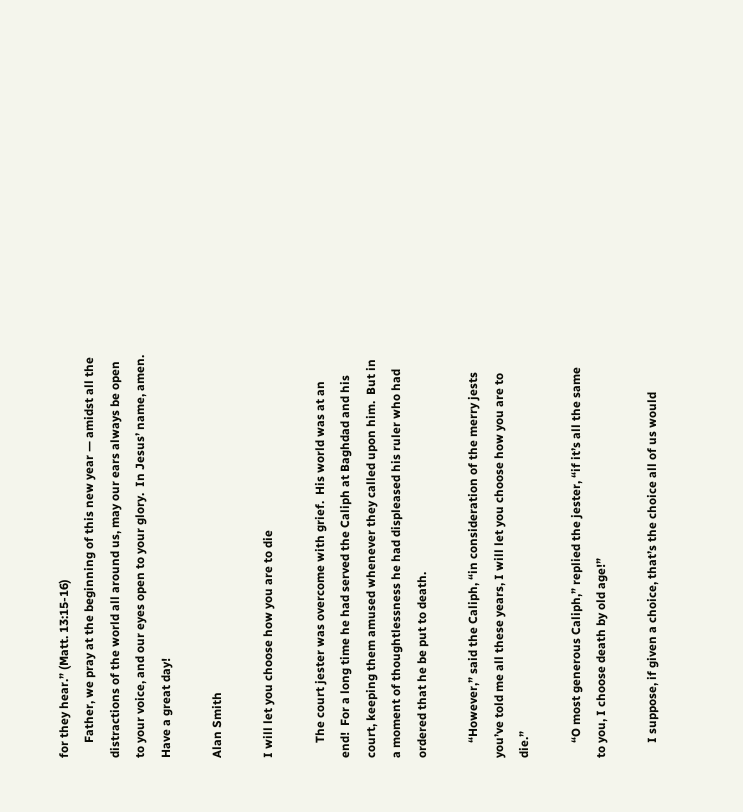for they hear.” (Matt. 13:15-16)
     Father, we pray at the beginning of this new year — amidst all the distractions of the world all around us, may our ears always be open to your voice, and our eyes open to your glory.  In Jesus’ name, amen.
Have a great day!

Alan Smith

I will let you choose how you are to die

     The court jester was overcome with grief.  His world was at an end!  For a long time he had served the Caliph at Baghdad and his court, keeping them amused whenever they called upon him.  But in a moment of thoughtlessness he had displeased his ruler who had ordered that he be put to death.

     “However,” said the Caliph, “in consideration of the merry jests you’ve told me all these years, I will let you choose how you are to die.”

     “O most generous Caliph,” replied the jester, “if it’s all the same to you, I choose death by old age!”

     I suppose, if given a choice, that’s the choice all of us would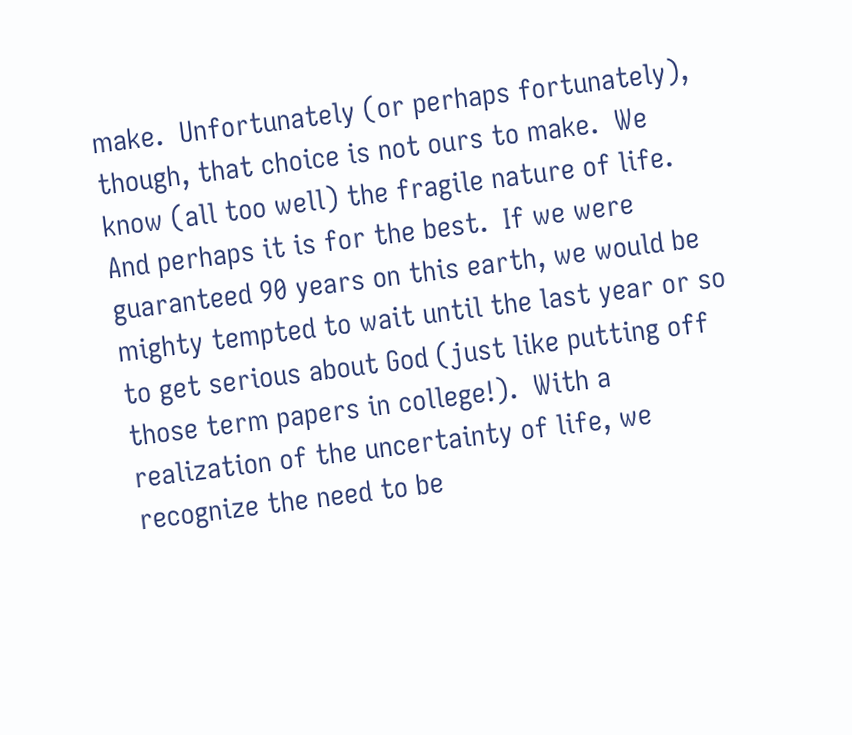make.  Unfortunately (or perhaps fortunately), though, that choice is not ours to make.  We know (all too well) the fragile nature of life.  And perhaps it is for the best.  If we were guaranteed 90 years on this earth, we would be mighty tempted to wait until the last year or so to get serious about God (just like putting off those term papers in college!).  With a realization of the uncertainty of life, we recognize the need to be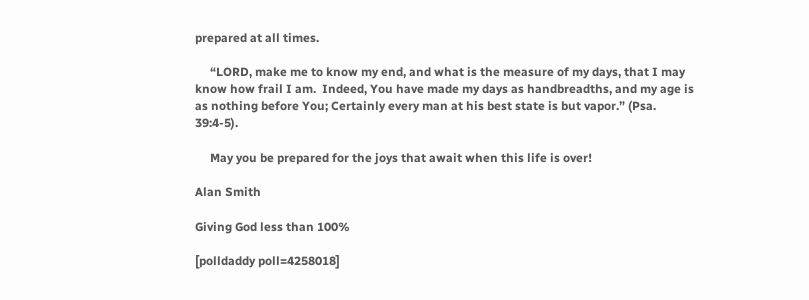prepared at all times.

     “LORD, make me to know my end, and what is the measure of my days, that I may know how frail I am.  Indeed, You have made my days as handbreadths, and my age is as nothing before You; Certainly every man at his best state is but vapor.” (Psa. 39:4-5).

     May you be prepared for the joys that await when this life is over!

Alan Smith

Giving God less than 100%

[polldaddy poll=4258018]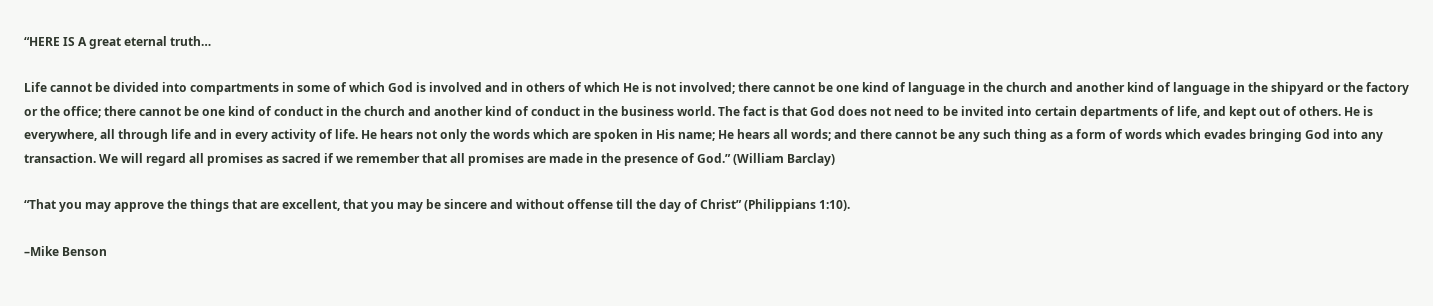“HERE IS A great eternal truth…

Life cannot be divided into compartments in some of which God is involved and in others of which He is not involved; there cannot be one kind of language in the church and another kind of language in the shipyard or the factory or the office; there cannot be one kind of conduct in the church and another kind of conduct in the business world. The fact is that God does not need to be invited into certain departments of life, and kept out of others. He is everywhere, all through life and in every activity of life. He hears not only the words which are spoken in His name; He hears all words; and there cannot be any such thing as a form of words which evades bringing God into any transaction. We will regard all promises as sacred if we remember that all promises are made in the presence of God.” (William Barclay)

“That you may approve the things that are excellent, that you may be sincere and without offense till the day of Christ” (Philippians 1:10).

–Mike Benson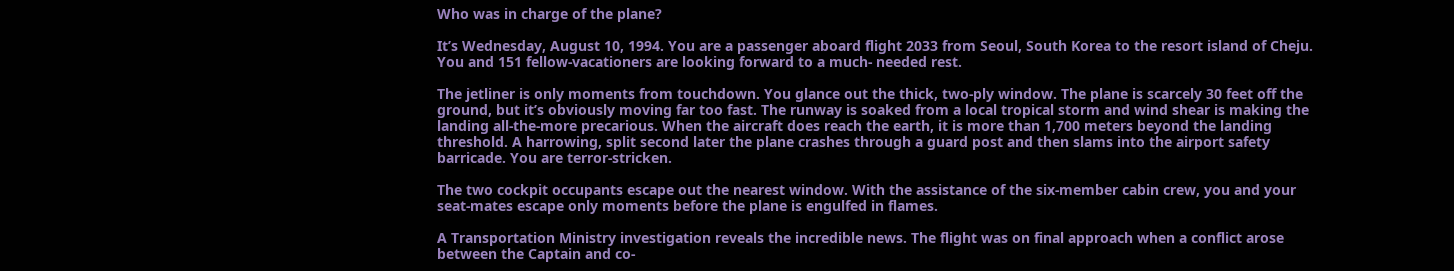Who was in charge of the plane?

It’s Wednesday, August 10, 1994. You are a passenger aboard flight 2033 from Seoul, South Korea to the resort island of Cheju. You and 151 fellow-vacationers are looking forward to a much- needed rest.

The jetliner is only moments from touchdown. You glance out the thick, two-ply window. The plane is scarcely 30 feet off the ground, but it’s obviously moving far too fast. The runway is soaked from a local tropical storm and wind shear is making the landing all-the-more precarious. When the aircraft does reach the earth, it is more than 1,700 meters beyond the landing threshold. A harrowing, split second later the plane crashes through a guard post and then slams into the airport safety barricade. You are terror-stricken.

The two cockpit occupants escape out the nearest window. With the assistance of the six-member cabin crew, you and your seat-mates escape only moments before the plane is engulfed in flames.

A Transportation Ministry investigation reveals the incredible news. The flight was on final approach when a conflict arose between the Captain and co-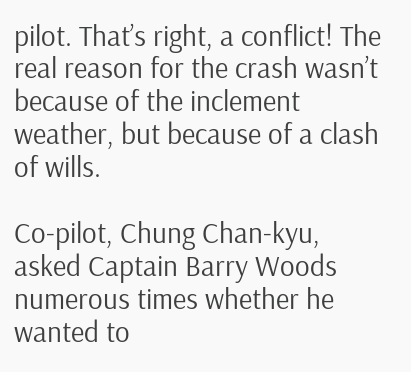pilot. That’s right, a conflict! The real reason for the crash wasn’t because of the inclement weather, but because of a clash of wills.

Co-pilot, Chung Chan-kyu, asked Captain Barry Woods numerous times whether he wanted to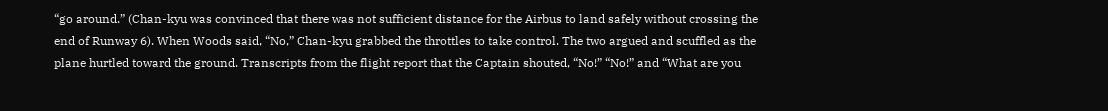“go around.” (Chan-kyu was convinced that there was not sufficient distance for the Airbus to land safely without crossing the end of Runway 6). When Woods said, “No,” Chan-kyu grabbed the throttles to take control. The two argued and scuffled as the plane hurtled toward the ground. Transcripts from the flight report that the Captain shouted, “No!” “No!” and “What are you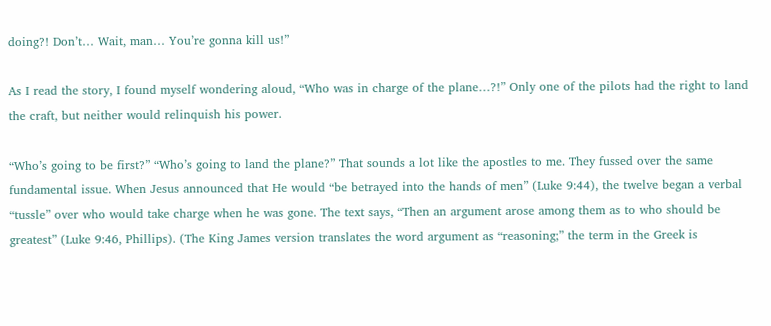doing?! Don’t… Wait, man… You’re gonna kill us!”

As I read the story, I found myself wondering aloud, “Who was in charge of the plane…?!” Only one of the pilots had the right to land the craft, but neither would relinquish his power.

“Who’s going to be first?” “Who’s going to land the plane?” That sounds a lot like the apostles to me. They fussed over the same fundamental issue. When Jesus announced that He would “be betrayed into the hands of men” (Luke 9:44), the twelve began a verbal “tussle” over who would take charge when he was gone. The text says, “Then an argument arose among them as to who should be greatest” (Luke 9:46, Phillips). (The King James version translates the word argument as “reasoning;” the term in the Greek is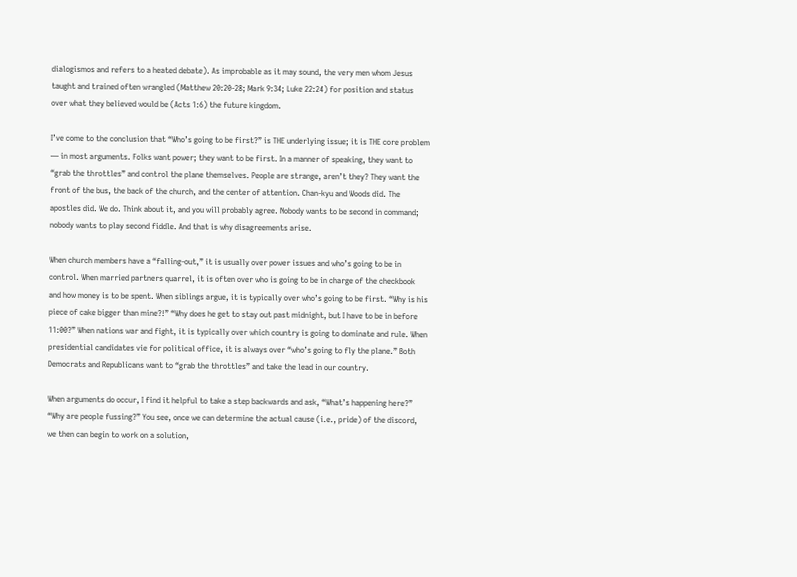dialogismos and refers to a heated debate). As improbable as it may sound, the very men whom Jesus taught and trained often wrangled (Matthew 20:20-28; Mark 9:34; Luke 22:24) for position and status over what they believed would be (Acts 1:6) the future kingdom.

I’ve come to the conclusion that “Who’s going to be first?” is THE underlying issue; it is THE core problem — in most arguments. Folks want power; they want to be first. In a manner of speaking, they want to “grab the throttles” and control the plane themselves. People are strange, aren’t they? They want the front of the bus, the back of the church, and the center of attention. Chan-kyu and Woods did. The apostles did. We do. Think about it, and you will probably agree. Nobody wants to be second in command; nobody wants to play second fiddle. And that is why disagreements arise.

When church members have a “falling-out,” it is usually over power issues and who’s going to be in control. When married partners quarrel, it is often over who is going to be in charge of the checkbook and how money is to be spent. When siblings argue, it is typically over who’s going to be first. “Why is his piece of cake bigger than mine?!” “Why does he get to stay out past midnight, but I have to be in before 11:00?” When nations war and fight, it is typically over which country is going to dominate and rule. When presidential candidates vie for political office, it is always over “who’s going to fly the plane.” Both Democrats and Republicans want to “grab the throttles” and take the lead in our country.

When arguments do occur, I find it helpful to take a step backwards and ask, “What’s happening here?” “Why are people fussing?” You see, once we can determine the actual cause (i.e., pride) of the discord, we then can begin to work on a solution,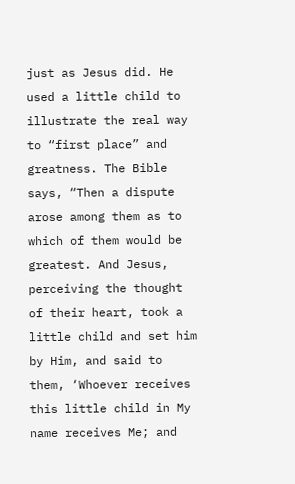just as Jesus did. He used a little child to illustrate the real way to “first place” and greatness. The Bible says, “Then a dispute arose among them as to which of them would be greatest. And Jesus, perceiving the thought of their heart, took a little child and set him by Him, and said to them, ‘Whoever receives this little child in My name receives Me; and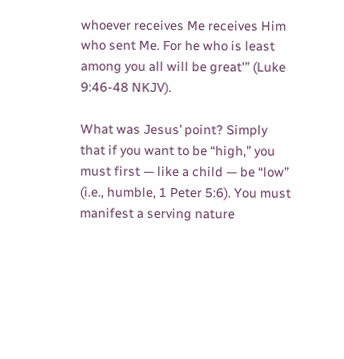whoever receives Me receives Him who sent Me. For he who is least among you all will be great'” (Luke 9:46-48 NKJV).

What was Jesus’ point? Simply that if you want to be “high,” you must first — like a child — be “low” (i.e., humble, 1 Peter 5:6). You must manifest a serving nature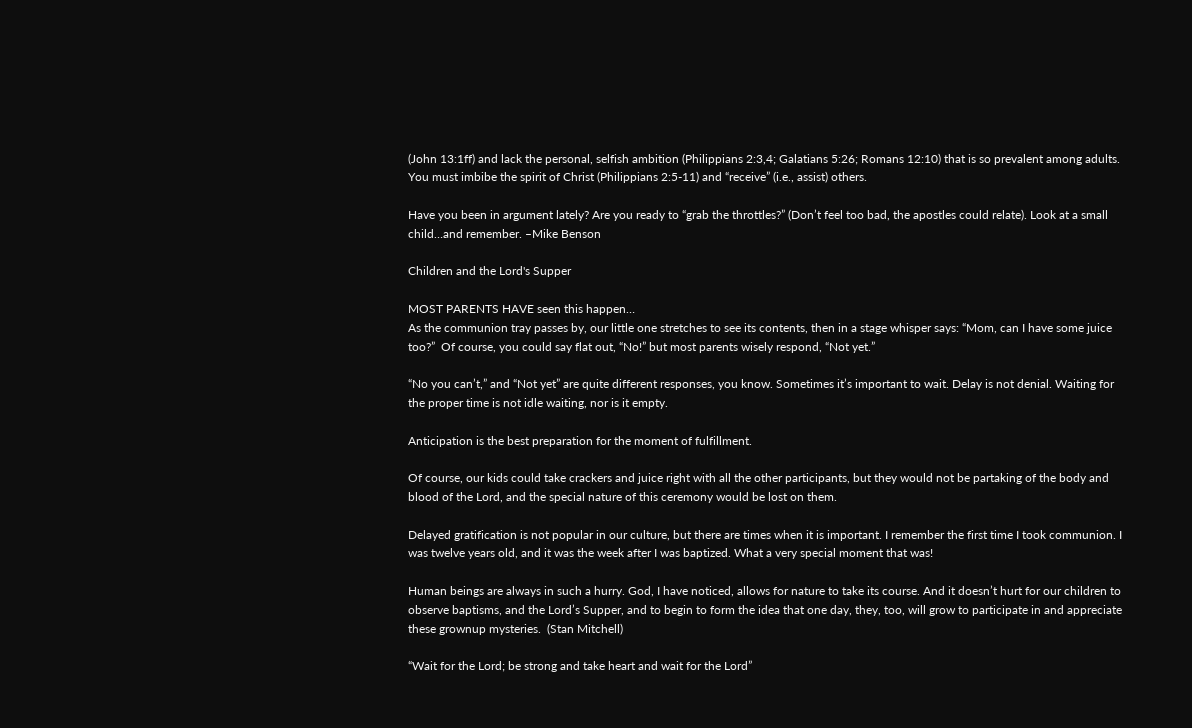(John 13:1ff) and lack the personal, selfish ambition (Philippians 2:3,4; Galatians 5:26; Romans 12:10) that is so prevalent among adults. You must imbibe the spirit of Christ (Philippians 2:5-11) and “receive” (i.e., assist) others.

Have you been in argument lately? Are you ready to “grab the throttles?” (Don’t feel too bad, the apostles could relate). Look at a small child…and remember. –Mike Benson

Children and the Lord's Supper

MOST PARENTS HAVE seen this happen…
As the communion tray passes by, our little one stretches to see its contents, then in a stage whisper says: “Mom, can I have some juice too?”  Of course, you could say flat out, “No!” but most parents wisely respond, “Not yet.”

“No you can’t,” and “Not yet” are quite different responses, you know. Sometimes it’s important to wait. Delay is not denial. Waiting for the proper time is not idle waiting, nor is it empty.

Anticipation is the best preparation for the moment of fulfillment.

Of course, our kids could take crackers and juice right with all the other participants, but they would not be partaking of the body and blood of the Lord, and the special nature of this ceremony would be lost on them.

Delayed gratification is not popular in our culture, but there are times when it is important. I remember the first time I took communion. I was twelve years old, and it was the week after I was baptized. What a very special moment that was!

Human beings are always in such a hurry. God, I have noticed, allows for nature to take its course. And it doesn’t hurt for our children to observe baptisms, and the Lord’s Supper, and to begin to form the idea that one day, they, too, will grow to participate in and appreciate these grownup mysteries.  (Stan Mitchell)

“Wait for the Lord; be strong and take heart and wait for the Lord”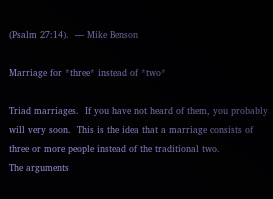(Psalm 27:14).  — Mike Benson

Marriage for *three* instead of *two*

Triad marriages.  If you have not heard of them, you probably will very soon.  This is the idea that a marriage consists of three or more people instead of the traditional two.
The arguments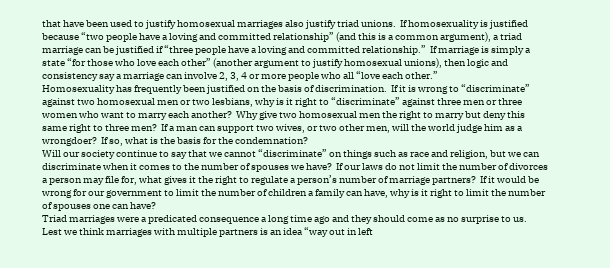that have been used to justify homosexual marriages also justify triad unions.  If homosexuality is justified because “two people have a loving and committed relationship” (and this is a common argument), a triad marriage can be justified if “three people have a loving and committed relationship.”  If marriage is simply a state “for those who love each other” (another argument to justify homosexual unions), then logic and consistency say a marriage can involve 2, 3, 4 or more people who all “love each other.”
Homosexuality has frequently been justified on the basis of discrimination.  If it is wrong to “discriminate” against two homosexual men or two lesbians, why is it right to “discriminate” against three men or three women who want to marry each another?  Why give two homosexual men the right to marry but deny this same right to three men?  If a man can support two wives, or two other men, will the world judge him as a wrongdoer?  If so, what is the basis for the condemnation?
Will our society continue to say that we cannot “discriminate” on things such as race and religion, but we can discriminate when it comes to the number of spouses we have?  If our laws do not limit the number of divorces a person may file for, what gives it the right to regulate a person’s number of marriage partners?  If it would be wrong for our government to limit the number of children a family can have, why is it right to limit the number of spouses one can have?
Triad marriages were a predicated consequence a long time ago and they should come as no surprise to us.  Lest we think marriages with multiple partners is an idea “way out in left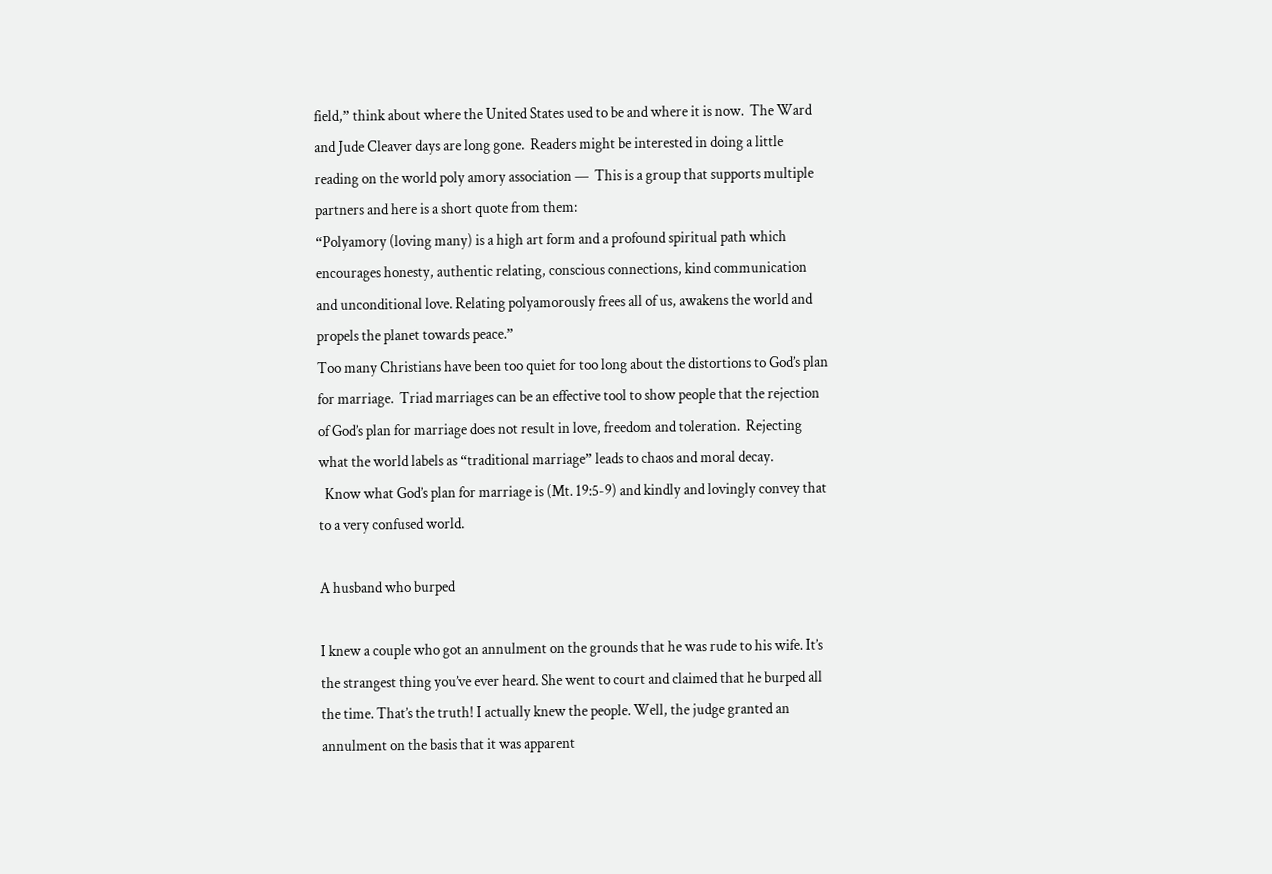field,” think about where the United States used to be and where it is now.  The Ward and Jude Cleaver days are long gone.  Readers might be interested in doing a little reading on the world poly amory association —  This is a group that supports multiple partners and here is a short quote from them:
“Polyamory (loving many) is a high art form and a profound spiritual path which encourages honesty, authentic relating, conscious connections, kind communication and unconditional love. Relating polyamorously frees all of us, awakens the world and propels the planet towards peace.”
Too many Christians have been too quiet for too long about the distortions to God’s plan for marriage.  Triad marriages can be an effective tool to show people that the rejection of God’s plan for marriage does not result in love, freedom and toleration.  Rejecting what the world labels as “traditional marriage” leads to chaos and moral decay.
  Know what God’s plan for marriage is (Mt. 19:5-9) and kindly and lovingly convey that to a very confused world.

A husband who burped

I knew a couple who got an annulment on the grounds that he was rude to his wife. It’s the strangest thing you’ve ever heard. She went to court and claimed that he burped all the time. That’s the truth! I actually knew the people. Well, the judge granted an annulment on the basis that it was apparent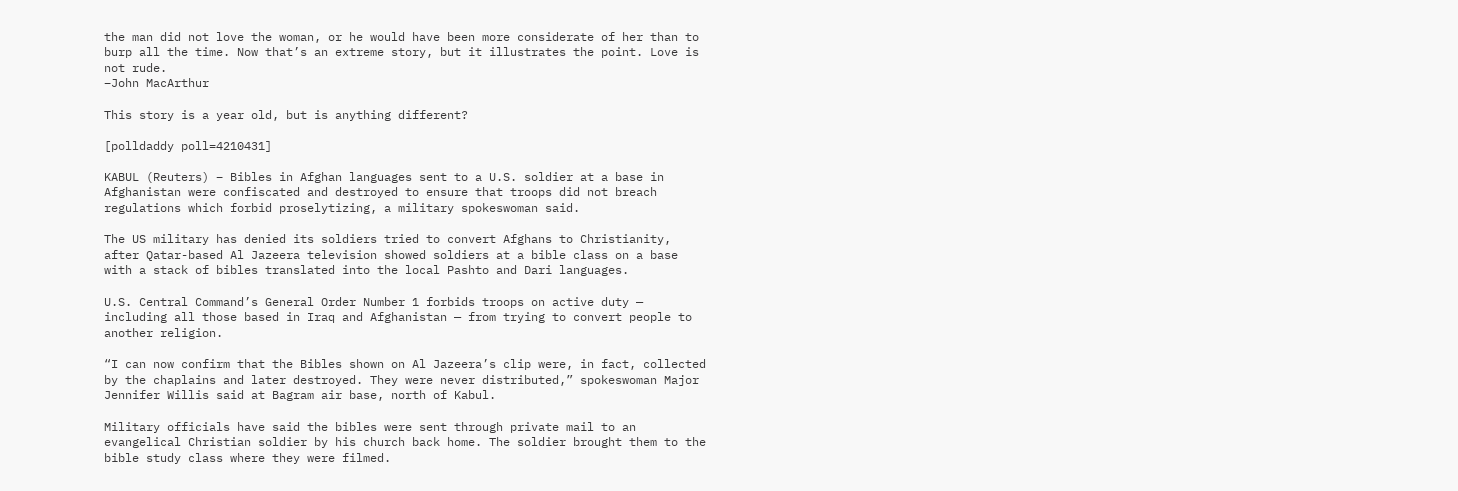the man did not love the woman, or he would have been more considerate of her than to burp all the time. Now that’s an extreme story, but it illustrates the point. Love is not rude.
–John MacArthur

This story is a year old, but is anything different?

[polldaddy poll=4210431]

KABUL (Reuters) – Bibles in Afghan languages sent to a U.S. soldier at a base in Afghanistan were confiscated and destroyed to ensure that troops did not breach regulations which forbid proselytizing, a military spokeswoman said.

The US military has denied its soldiers tried to convert Afghans to Christianity, after Qatar-based Al Jazeera television showed soldiers at a bible class on a base with a stack of bibles translated into the local Pashto and Dari languages.

U.S. Central Command’s General Order Number 1 forbids troops on active duty — including all those based in Iraq and Afghanistan — from trying to convert people to another religion.

“I can now confirm that the Bibles shown on Al Jazeera’s clip were, in fact, collected by the chaplains and later destroyed. They were never distributed,” spokeswoman Major Jennifer Willis said at Bagram air base, north of Kabul.

Military officials have said the bibles were sent through private mail to an evangelical Christian soldier by his church back home. The soldier brought them to the bible study class where they were filmed.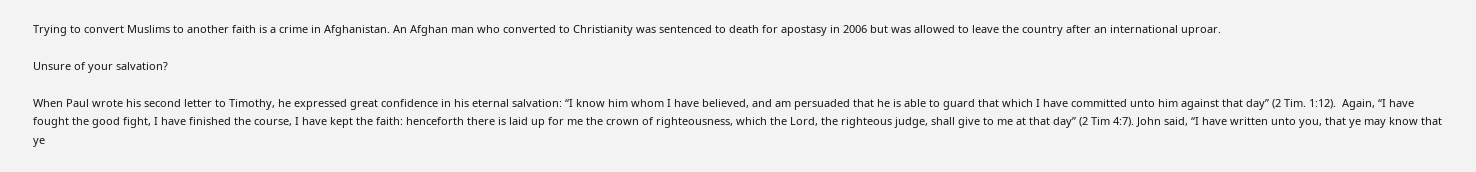Trying to convert Muslims to another faith is a crime in Afghanistan. An Afghan man who converted to Christianity was sentenced to death for apostasy in 2006 but was allowed to leave the country after an international uproar.

Unsure of your salvation?

When Paul wrote his second letter to Timothy, he expressed great confidence in his eternal salvation: “I know him whom I have believed, and am persuaded that he is able to guard that which I have committed unto him against that day” (2 Tim. 1:12).  Again, “I have fought the good fight, I have finished the course, I have kept the faith: henceforth there is laid up for me the crown of righteousness, which the Lord, the righteous judge, shall give to me at that day” (2 Tim 4:7). John said, “I have written unto you, that ye may know that ye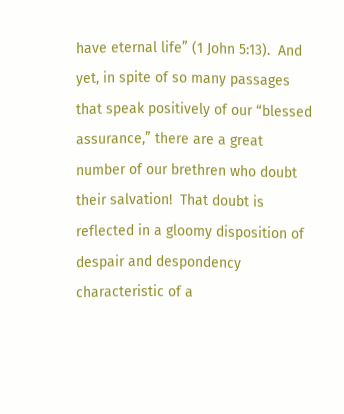have eternal life” (1 John 5:13).  And yet, in spite of so many passages that speak positively of our “blessed assurance,” there are a great number of our brethren who doubt their salvation!  That doubt is reflected in a gloomy disposition of despair and despondency characteristic of a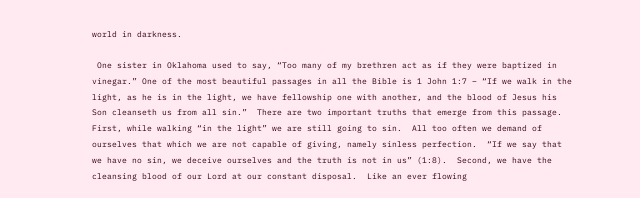world in darkness.

 One sister in Oklahoma used to say, “Too many of my brethren act as if they were baptized in vinegar.” One of the most beautiful passages in all the Bible is 1 John 1:7 – “If we walk in the light, as he is in the light, we have fellowship one with another, and the blood of Jesus his Son cleanseth us from all sin.”  There are two important truths that emerge from this passage.  First, while walking “in the light” we are still going to sin.  All too often we demand of ourselves that which we are not capable of giving, namely sinless perfection.  “If we say that we have no sin, we deceive ourselves and the truth is not in us” (1:8).  Second, we have the cleansing blood of our Lord at our constant disposal.  Like an ever flowing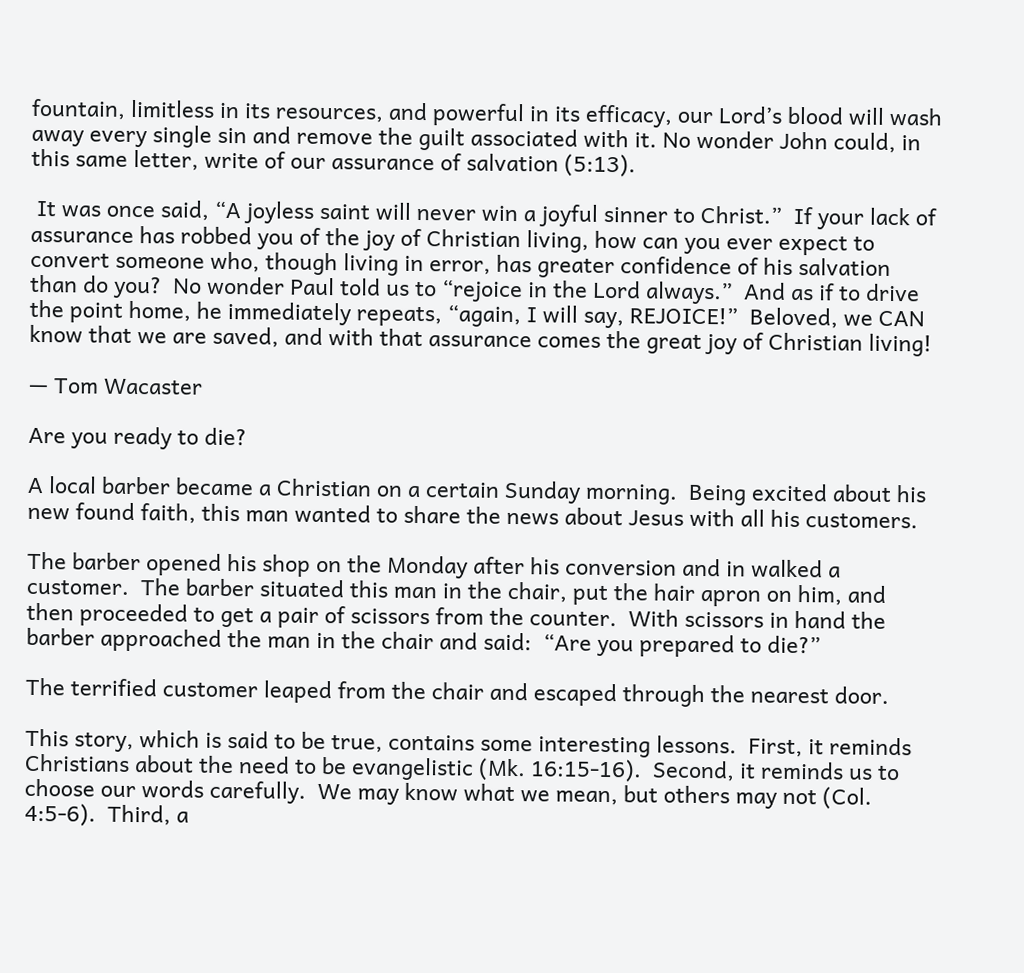fountain, limitless in its resources, and powerful in its efficacy, our Lord’s blood will wash away every single sin and remove the guilt associated with it. No wonder John could, in this same letter, write of our assurance of salvation (5:13).

 It was once said, “A joyless saint will never win a joyful sinner to Christ.”  If your lack of assurance has robbed you of the joy of Christian living, how can you ever expect to convert someone who, though living in error, has greater confidence of his salvation than do you?  No wonder Paul told us to “rejoice in the Lord always.”  And as if to drive the point home, he immediately repeats, “again, I will say, REJOICE!”  Beloved, we CAN know that we are saved, and with that assurance comes the great joy of Christian living!

— Tom Wacaster

Are you ready to die?

A local barber became a Christian on a certain Sunday morning.  Being excited about his new found faith, this man wanted to share the news about Jesus with all his customers.

The barber opened his shop on the Monday after his conversion and in walked a customer.  The barber situated this man in the chair, put the hair apron on him, and then proceeded to get a pair of scissors from the counter.  With scissors in hand the barber approached the man in the chair and said:  “Are you prepared to die?”

The terrified customer leaped from the chair and escaped through the nearest door.

This story, which is said to be true, contains some interesting lessons.  First, it reminds Christians about the need to be evangelistic (Mk. 16:15-16).  Second, it reminds us to choose our words carefully.  We may know what we mean, but others may not (Col. 4:5-6).  Third, a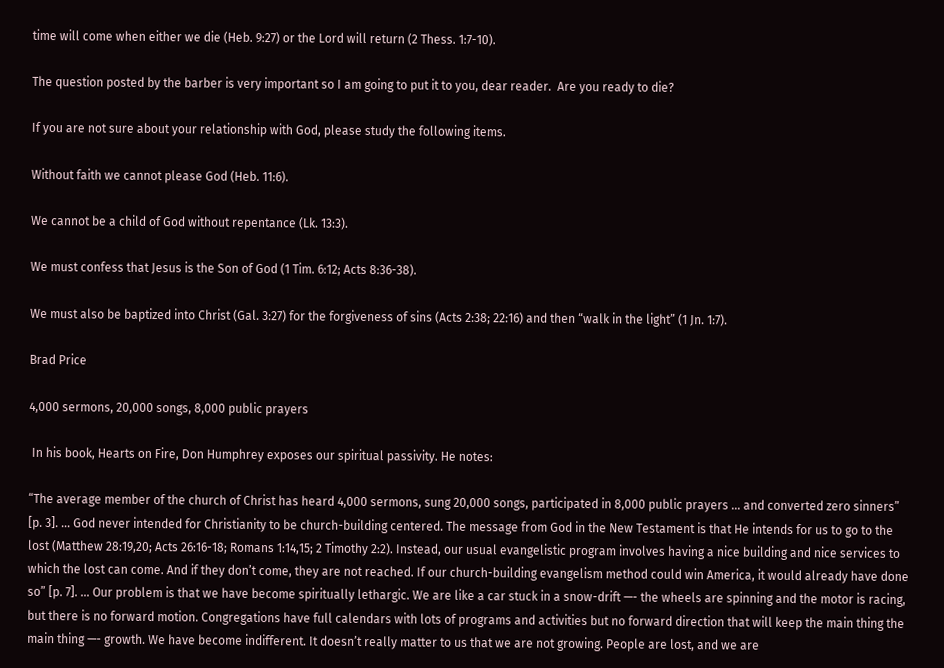time will come when either we die (Heb. 9:27) or the Lord will return (2 Thess. 1:7-10).

The question posted by the barber is very important so I am going to put it to you, dear reader.  Are you ready to die?

If you are not sure about your relationship with God, please study the following items.

Without faith we cannot please God (Heb. 11:6).

We cannot be a child of God without repentance (Lk. 13:3).

We must confess that Jesus is the Son of God (1 Tim. 6:12; Acts 8:36-38).

We must also be baptized into Christ (Gal. 3:27) for the forgiveness of sins (Acts 2:38; 22:16) and then “walk in the light” (1 Jn. 1:7).

Brad Price

4,000 sermons, 20,000 songs, 8,000 public prayers

 In his book, Hearts on Fire, Don Humphrey exposes our spiritual passivity. He notes:

“The average member of the church of Christ has heard 4,000 sermons, sung 20,000 songs, participated in 8,000 public prayers … and converted zero sinners” [p. 3]. … God never intended for Christianity to be church-building centered. The message from God in the New Testament is that He intends for us to go to the lost (Matthew 28:19,20; Acts 26:16-18; Romans 1:14,15; 2 Timothy 2:2). Instead, our usual evangelistic program involves having a nice building and nice services to which the lost can come. And if they don’t come, they are not reached. If our church-building evangelism method could win America, it would already have done so” [p. 7]. … Our problem is that we have become spiritually lethargic. We are like a car stuck in a snow-drift —- the wheels are spinning and the motor is racing, but there is no forward motion. Congregations have full calendars with lots of programs and activities but no forward direction that will keep the main thing the main thing —- growth. We have become indifferent. It doesn’t really matter to us that we are not growing. People are lost, and we are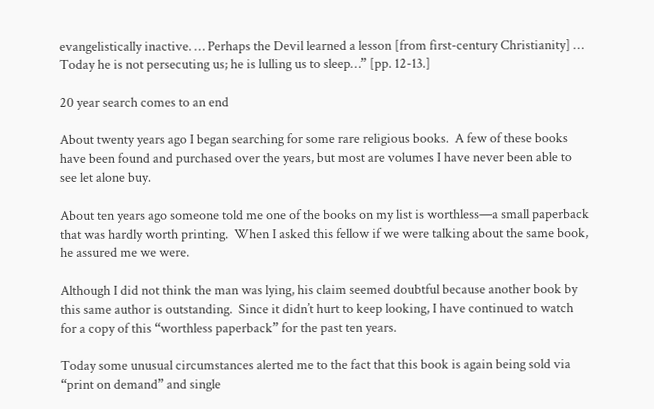evangelistically inactive. … Perhaps the Devil learned a lesson [from first-century Christianity] … Today he is not persecuting us; he is lulling us to sleep…” [pp. 12-13.]

20 year search comes to an end

About twenty years ago I began searching for some rare religious books.  A few of these books have been found and purchased over the years, but most are volumes I have never been able to see let alone buy.

About ten years ago someone told me one of the books on my list is worthless—a small paperback that was hardly worth printing.  When I asked this fellow if we were talking about the same book, he assured me we were.

Although I did not think the man was lying, his claim seemed doubtful because another book by this same author is outstanding.  Since it didn’t hurt to keep looking, I have continued to watch for a copy of this “worthless paperback” for the past ten years.

Today some unusual circumstances alerted me to the fact that this book is again being sold via “print on demand” and single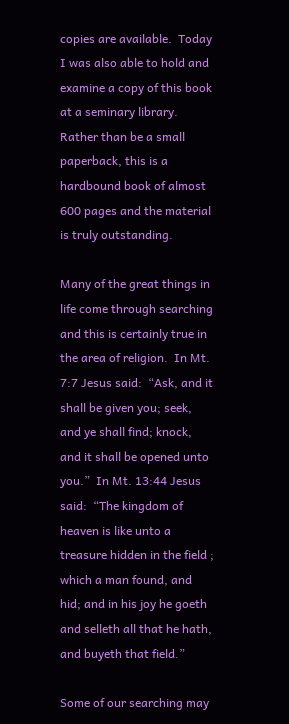copies are available.  Today I was also able to hold and examine a copy of this book at a seminary library.  Rather than be a small paperback, this is a hardbound book of almost 600 pages and the material is truly outstanding.

Many of the great things in life come through searching and this is certainly true in the area of religion.  In Mt. 7:7 Jesus said:  “Ask, and it shall be given you; seek, and ye shall find; knock, and it shall be opened unto you.”  In Mt. 13:44 Jesus said:  “The kingdom of heaven is like unto a treasure hidden in the field ; which a man found, and hid; and in his joy he goeth and selleth all that he hath, and buyeth that field.”

Some of our searching may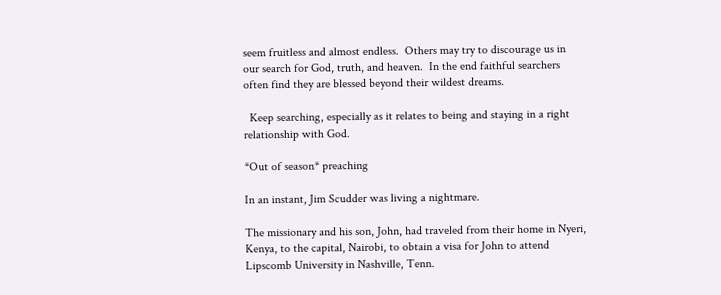seem fruitless and almost endless.  Others may try to discourage us in our search for God, truth, and heaven.  In the end faithful searchers often find they are blessed beyond their wildest dreams.

  Keep searching, especially as it relates to being and staying in a right relationship with God.

*Out of season* preaching

In an instant, Jim Scudder was living a nightmare.

The missionary and his son, John, had traveled from their home in Nyeri, Kenya, to the capital, Nairobi, to obtain a visa for John to attend Lipscomb University in Nashville, Tenn.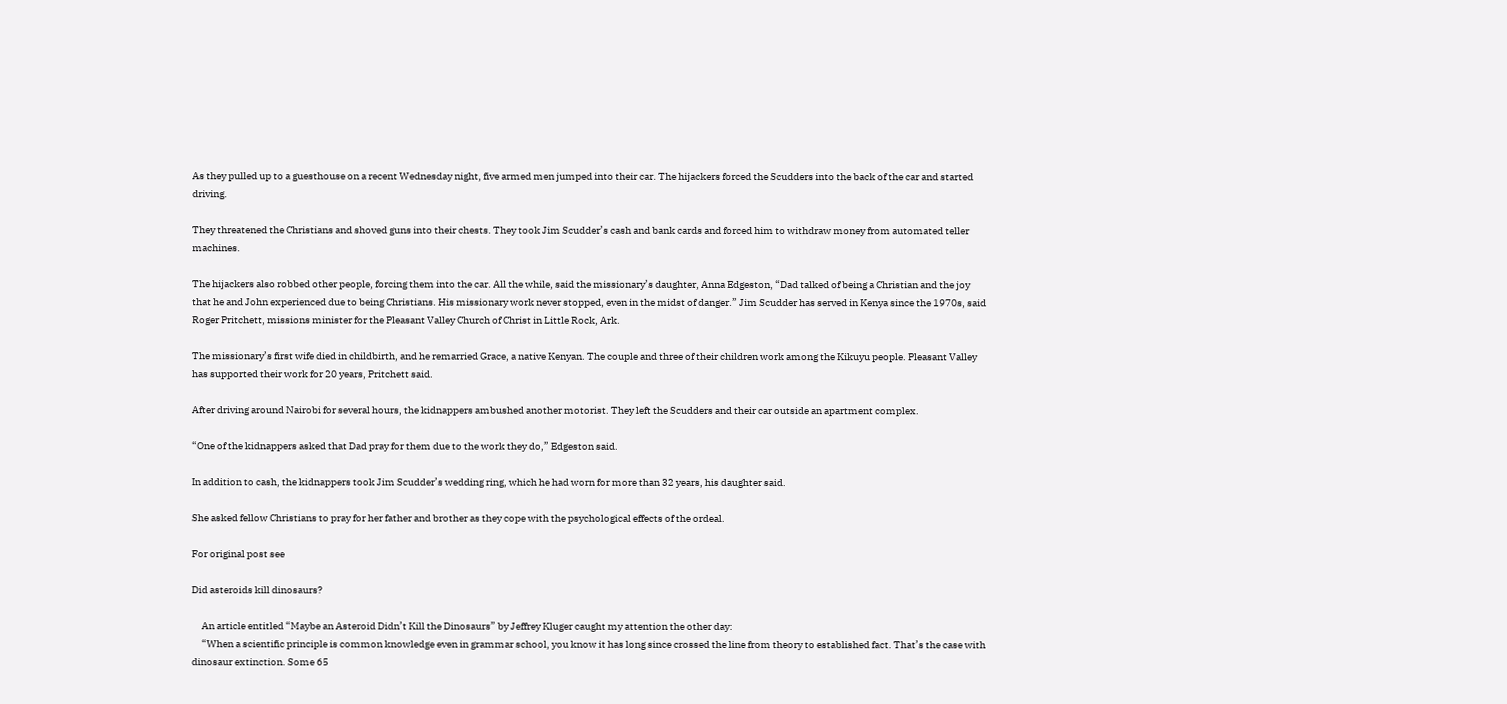As they pulled up to a guesthouse on a recent Wednesday night, five armed men jumped into their car. The hijackers forced the Scudders into the back of the car and started driving.

They threatened the Christians and shoved guns into their chests. They took Jim Scudder’s cash and bank cards and forced him to withdraw money from automated teller machines.

The hijackers also robbed other people, forcing them into the car. All the while, said the missionary’s daughter, Anna Edgeston, “Dad talked of being a Christian and the joy that he and John experienced due to being Christians. His missionary work never stopped, even in the midst of danger.” Jim Scudder has served in Kenya since the 1970s, said Roger Pritchett, missions minister for the Pleasant Valley Church of Christ in Little Rock, Ark.

The missionary’s first wife died in childbirth, and he remarried Grace, a native Kenyan. The couple and three of their children work among the Kikuyu people. Pleasant Valley has supported their work for 20 years, Pritchett said.

After driving around Nairobi for several hours, the kidnappers ambushed another motorist. They left the Scudders and their car outside an apartment complex.

“One of the kidnappers asked that Dad pray for them due to the work they do,” Edgeston said.

In addition to cash, the kidnappers took Jim Scudder’s wedding ring, which he had worn for more than 32 years, his daughter said.

She asked fellow Christians to pray for her father and brother as they cope with the psychological effects of the ordeal.

For original post see

Did asteroids kill dinosaurs?

     An article entitled “Maybe an Asteroid Didn’t Kill the Dinosaurs” by Jeffrey Kluger caught my attention the other day:
     “When a scientific principle is common knowledge even in grammar school, you know it has long since crossed the line from theory to established fact. That’s the case with dinosaur extinction. Some 65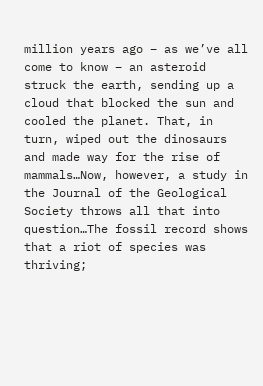million years ago – as we’ve all come to know – an asteroid struck the earth, sending up a cloud that blocked the sun and cooled the planet. That, in turn, wiped out the dinosaurs and made way for the rise of mammals…Now, however, a study in the Journal of the Geological Society throws all that into question…The fossil record shows that a riot of species was thriving;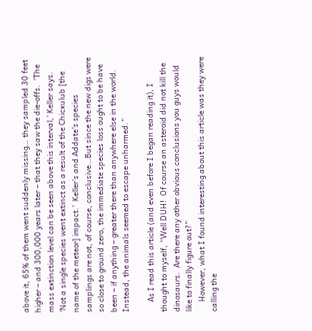above it, 65% of them went suddenly missing… they sampled 30 feet higher – and 300,000 years later – that they saw the die-offs.  ‘The mass extinction level can be seen above this interval,’ Keller says. ‘Not a single species went extinct as a result of the Chicxulub [the name of the meteor] impact.’  Keller’s and Addate’s species samplings are not, of course, conclusive…But since the new digs were so close to ground zero, the immediate species loss ought to be have been – if anything – greater there than anywhere else in the world.  Instead, the animals seemed to escape unharmed.”

     As I read this article (and even before I began reading it), I thought to myself, “Well DUH!  Of course an asteroid did not kill the dinosaurs.  Are there any other obvious conclusions you guys would like to finally figure out?”
     However, what I found interesting about this article was they were calling the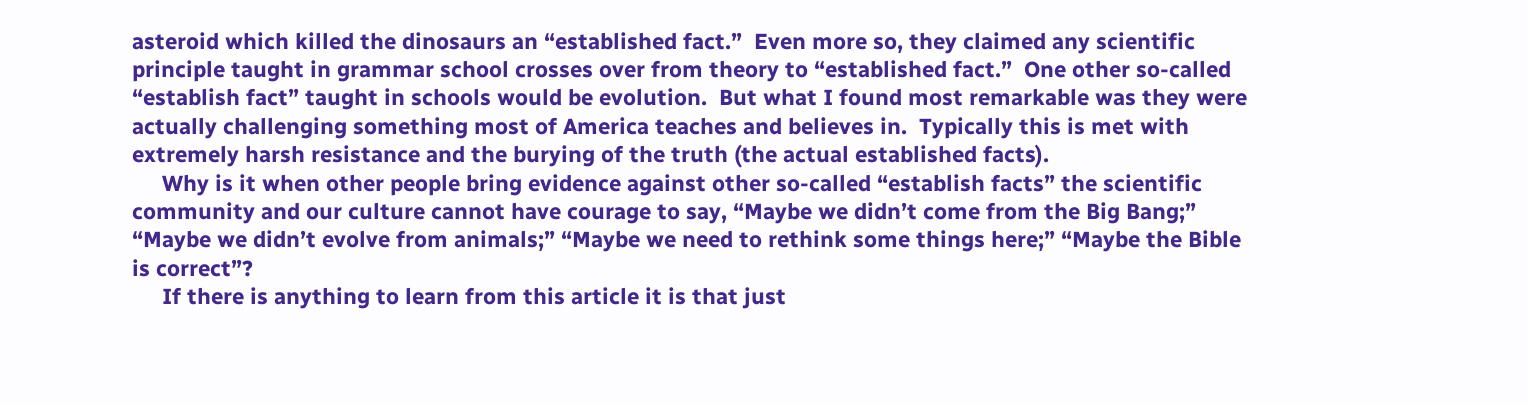asteroid which killed the dinosaurs an “established fact.”  Even more so, they claimed any scientific principle taught in grammar school crosses over from theory to “established fact.”  One other so-called “establish fact” taught in schools would be evolution.  But what I found most remarkable was they were actually challenging something most of America teaches and believes in.  Typically this is met with extremely harsh resistance and the burying of the truth (the actual established facts).
     Why is it when other people bring evidence against other so-called “establish facts” the scientific community and our culture cannot have courage to say, “Maybe we didn’t come from the Big Bang;” “Maybe we didn’t evolve from animals;” “Maybe we need to rethink some things here;” “Maybe the Bible is correct”?
     If there is anything to learn from this article it is that just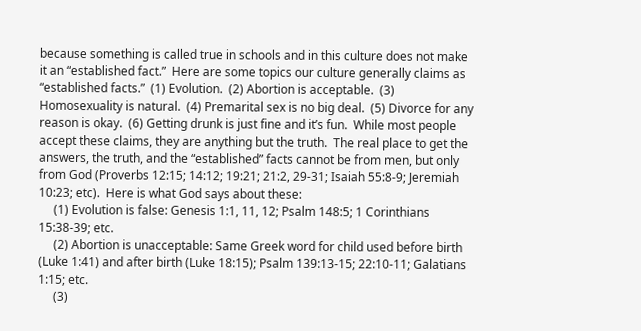because something is called true in schools and in this culture does not make it an “established fact.”  Here are some topics our culture generally claims as “established facts.”  (1) Evolution.  (2) Abortion is acceptable.  (3) Homosexuality is natural.  (4) Premarital sex is no big deal.  (5) Divorce for any reason is okay.  (6) Getting drunk is just fine and it’s fun.  While most people accept these claims, they are anything but the truth.  The real place to get the answers, the truth, and the “established” facts cannot be from men, but only from God (Proverbs 12:15; 14:12; 19:21; 21:2, 29-31; Isaiah 55:8-9; Jeremiah 10:23; etc).  Here is what God says about these:
     (1) Evolution is false: Genesis 1:1, 11, 12; Psalm 148:5; 1 Corinthians 15:38-39; etc.
     (2) Abortion is unacceptable: Same Greek word for child used before birth (Luke 1:41) and after birth (Luke 18:15); Psalm 139:13-15; 22:10-11; Galatians 1:15; etc.
     (3)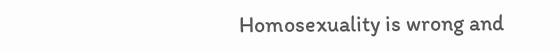Homosexuality is wrong and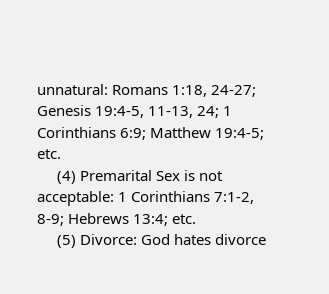unnatural: Romans 1:18, 24-27; Genesis 19:4-5, 11-13, 24; 1 Corinthians 6:9; Matthew 19:4-5; etc.
     (4) Premarital Sex is not acceptable: 1 Corinthians 7:1-2, 8-9; Hebrews 13:4; etc.
     (5) Divorce: God hates divorce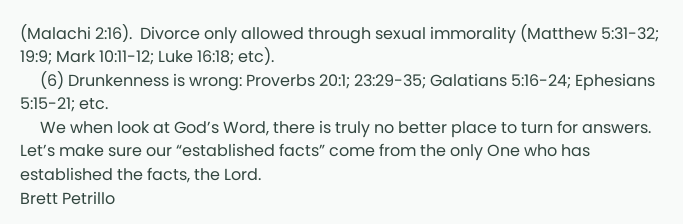(Malachi 2:16).  Divorce only allowed through sexual immorality (Matthew 5:31-32; 19:9; Mark 10:11-12; Luke 16:18; etc).
     (6) Drunkenness is wrong: Proverbs 20:1; 23:29-35; Galatians 5:16-24; Ephesians 5:15-21; etc.
     We when look at God’s Word, there is truly no better place to turn for answers.  Let’s make sure our “established facts” come from the only One who has established the facts, the Lord.
Brett Petrillo